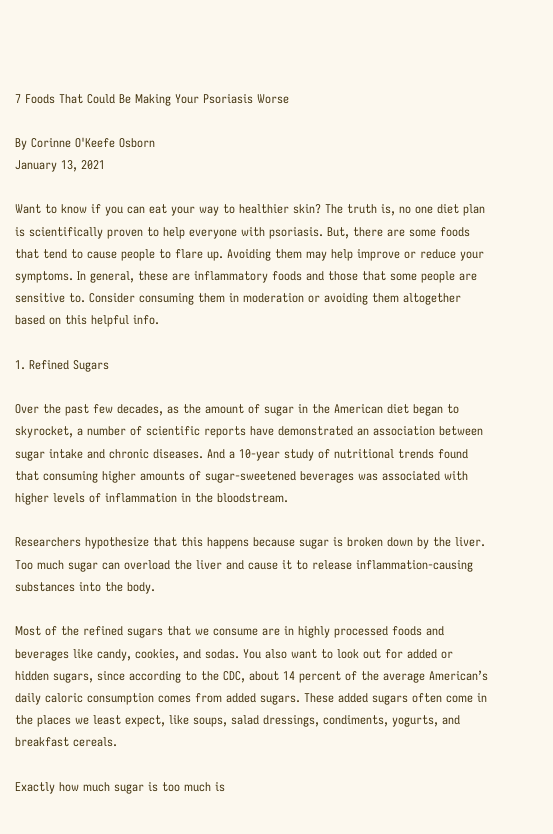7 Foods That Could Be Making Your Psoriasis Worse

By Corinne O'Keefe Osborn
January 13, 2021

Want to know if you can eat your way to healthier skin? The truth is, no one diet plan is scientifically proven to help everyone with psoriasis. But, there are some foods that tend to cause people to flare up. Avoiding them may help improve or reduce your symptoms. In general, these are inflammatory foods and those that some people are sensitive to. Consider consuming them in moderation or avoiding them altogether based on this helpful info.

1. Refined Sugars

Over the past few decades, as the amount of sugar in the American diet began to skyrocket, a number of scientific reports have demonstrated an association between sugar intake and chronic diseases. And a 10-year study of nutritional trends found that consuming higher amounts of sugar-sweetened beverages was associated with higher levels of inflammation in the bloodstream.

Researchers hypothesize that this happens because sugar is broken down by the liver. Too much sugar can overload the liver and cause it to release inflammation-causing substances into the body.

Most of the refined sugars that we consume are in highly processed foods and beverages like candy, cookies, and sodas. You also want to look out for added or hidden sugars, since according to the CDC, about 14 percent of the average American’s daily caloric consumption comes from added sugars. These added sugars often come in the places we least expect, like soups, salad dressings, condiments, yogurts, and breakfast cereals.

Exactly how much sugar is too much is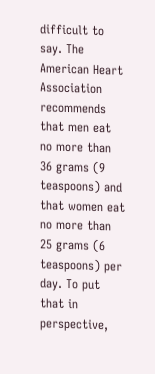difficult to say. The American Heart Association recommends that men eat no more than 36 grams (9 teaspoons) and that women eat no more than 25 grams (6 teaspoons) per day. To put that in perspective,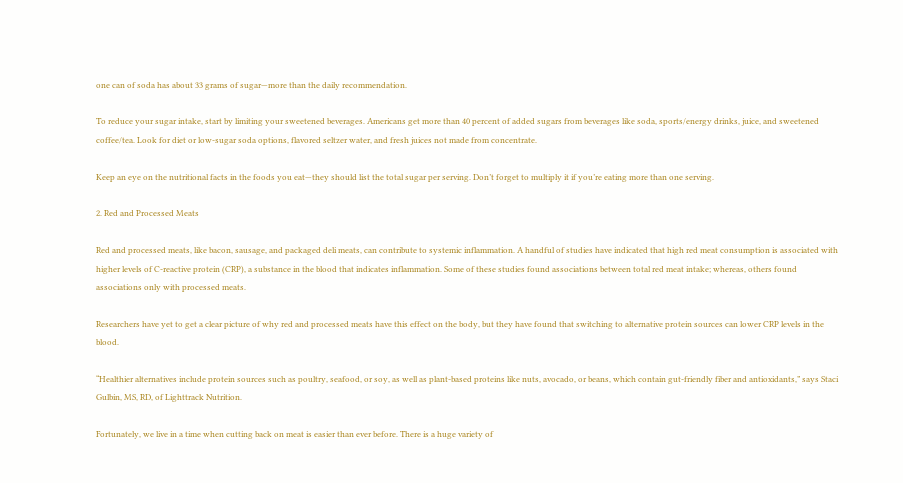one can of soda has about 33 grams of sugar—more than the daily recommendation.

To reduce your sugar intake, start by limiting your sweetened beverages. Americans get more than 40 percent of added sugars from beverages like soda, sports/energy drinks, juice, and sweetened coffee/tea. Look for diet or low-sugar soda options, flavored seltzer water, and fresh juices not made from concentrate.

Keep an eye on the nutritional facts in the foods you eat—they should list the total sugar per serving. Don’t forget to multiply it if you’re eating more than one serving.

2. Red and Processed Meats

Red and processed meats, like bacon, sausage, and packaged deli meats, can contribute to systemic inflammation. A handful of studies have indicated that high red meat consumption is associated with higher levels of C-reactive protein (CRP), a substance in the blood that indicates inflammation. Some of these studies found associations between total red meat intake; whereas, others found associations only with processed meats.

Researchers have yet to get a clear picture of why red and processed meats have this effect on the body, but they have found that switching to alternative protein sources can lower CRP levels in the blood.

“Healthier alternatives include protein sources such as poultry, seafood, or soy, as well as plant-based proteins like nuts, avocado, or beans, which contain gut-friendly fiber and antioxidants,” says Staci Gulbin, MS, RD, of Lighttrack Nutrition.

Fortunately, we live in a time when cutting back on meat is easier than ever before. There is a huge variety of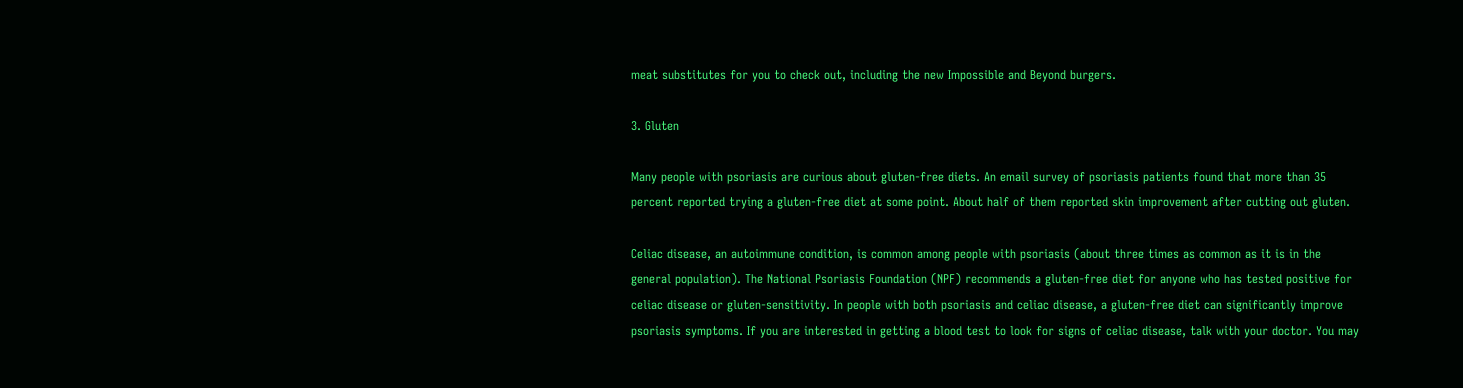meat substitutes for you to check out, including the new Impossible and Beyond burgers.

3. Gluten

Many people with psoriasis are curious about gluten-free diets. An email survey of psoriasis patients found that more than 35 percent reported trying a gluten-free diet at some point. About half of them reported skin improvement after cutting out gluten.

Celiac disease, an autoimmune condition, is common among people with psoriasis (about three times as common as it is in the general population). The National Psoriasis Foundation (NPF) recommends a gluten-free diet for anyone who has tested positive for celiac disease or gluten-sensitivity. In people with both psoriasis and celiac disease, a gluten-free diet can significantly improve psoriasis symptoms. If you are interested in getting a blood test to look for signs of celiac disease, talk with your doctor. You may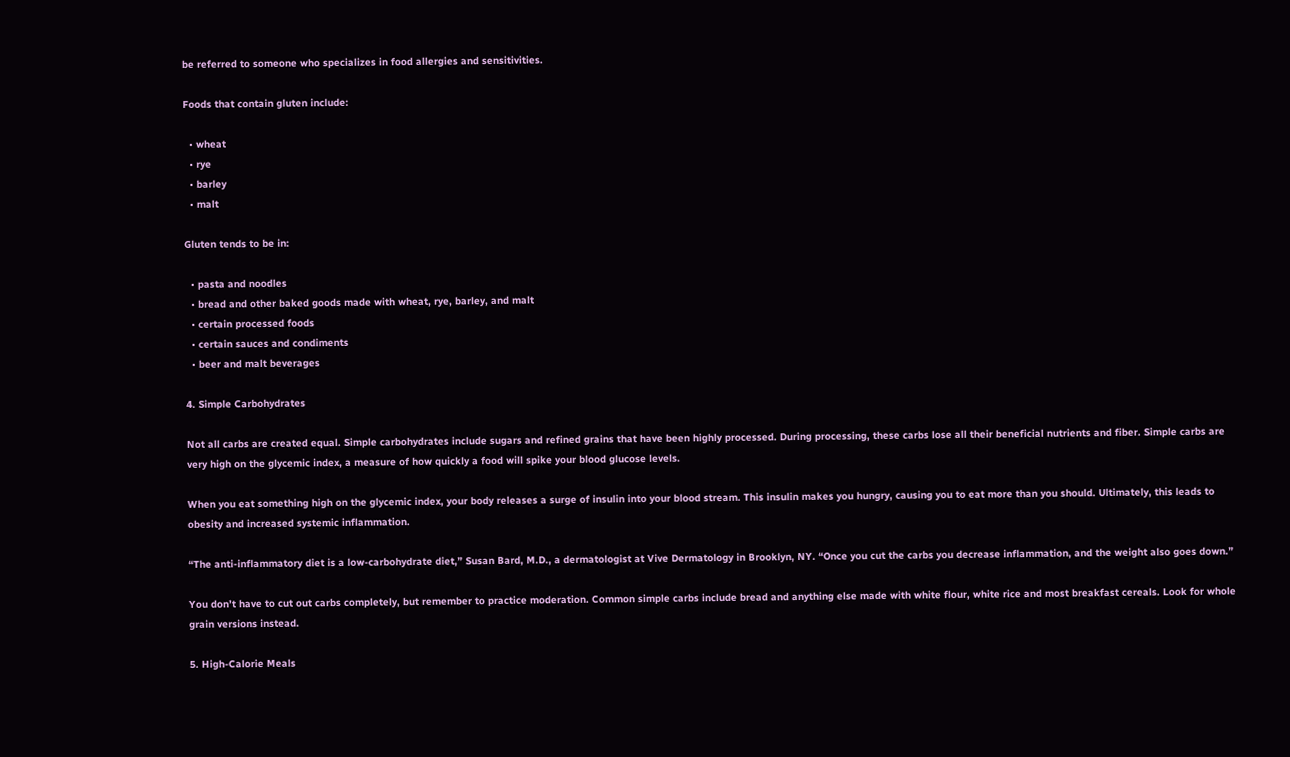be referred to someone who specializes in food allergies and sensitivities.

Foods that contain gluten include:

  • wheat
  • rye
  • barley
  • malt

Gluten tends to be in:

  • pasta and noodles
  • bread and other baked goods made with wheat, rye, barley, and malt
  • certain processed foods
  • certain sauces and condiments
  • beer and malt beverages

4. Simple Carbohydrates

Not all carbs are created equal. Simple carbohydrates include sugars and refined grains that have been highly processed. During processing, these carbs lose all their beneficial nutrients and fiber. Simple carbs are very high on the glycemic index, a measure of how quickly a food will spike your blood glucose levels.

When you eat something high on the glycemic index, your body releases a surge of insulin into your blood stream. This insulin makes you hungry, causing you to eat more than you should. Ultimately, this leads to obesity and increased systemic inflammation.

“The anti-inflammatory diet is a low-carbohydrate diet,” Susan Bard, M.D., a dermatologist at Vive Dermatology in Brooklyn, NY. “Once you cut the carbs you decrease inflammation, and the weight also goes down.”

You don’t have to cut out carbs completely, but remember to practice moderation. Common simple carbs include bread and anything else made with white flour, white rice and most breakfast cereals. Look for whole grain versions instead.

5. High-Calorie Meals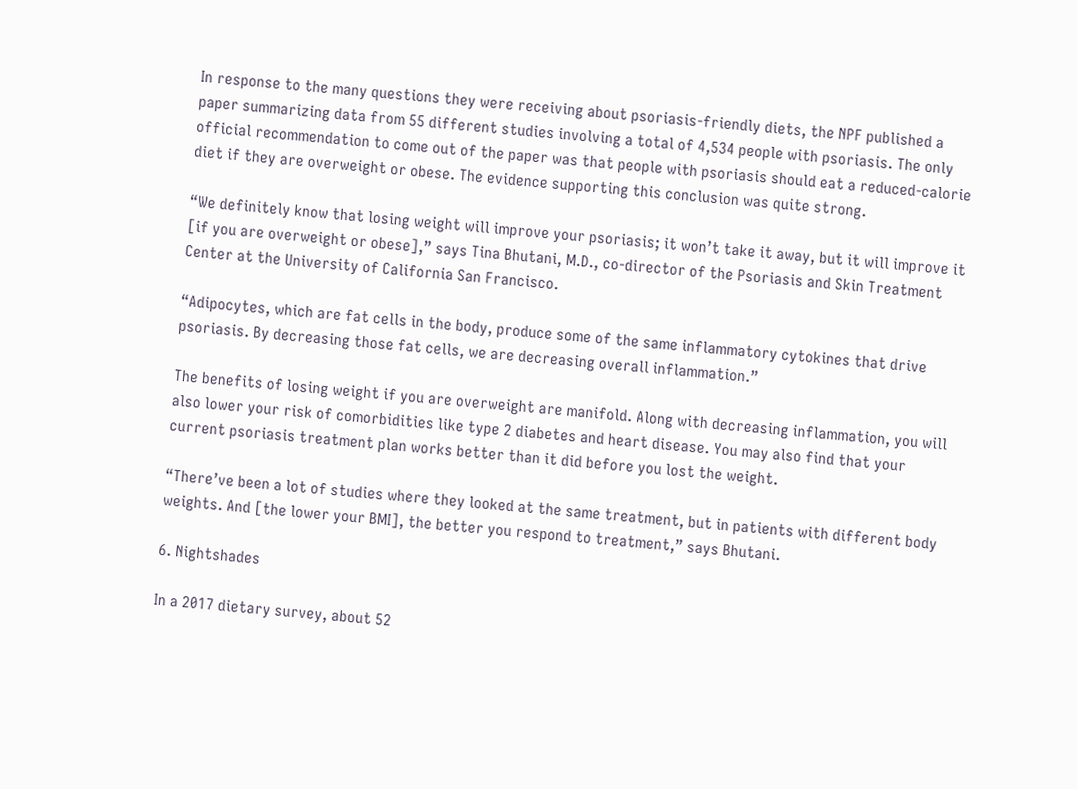In response to the many questions they were receiving about psoriasis-friendly diets, the NPF published a paper summarizing data from 55 different studies involving a total of 4,534 people with psoriasis. The only official recommendation to come out of the paper was that people with psoriasis should eat a reduced-calorie diet if they are overweight or obese. The evidence supporting this conclusion was quite strong.

“We definitely know that losing weight will improve your psoriasis; it won’t take it away, but it will improve it [if you are overweight or obese],” says Tina Bhutani, M.D., co-director of the Psoriasis and Skin Treatment Center at the University of California San Francisco.

“Adipocytes, which are fat cells in the body, produce some of the same inflammatory cytokines that drive psoriasis. By decreasing those fat cells, we are decreasing overall inflammation.”

The benefits of losing weight if you are overweight are manifold. Along with decreasing inflammation, you will also lower your risk of comorbidities like type 2 diabetes and heart disease. You may also find that your current psoriasis treatment plan works better than it did before you lost the weight.

“There’ve been a lot of studies where they looked at the same treatment, but in patients with different body weights. And [the lower your BMI], the better you respond to treatment,” says Bhutani.

6. Nightshades

In a 2017 dietary survey, about 52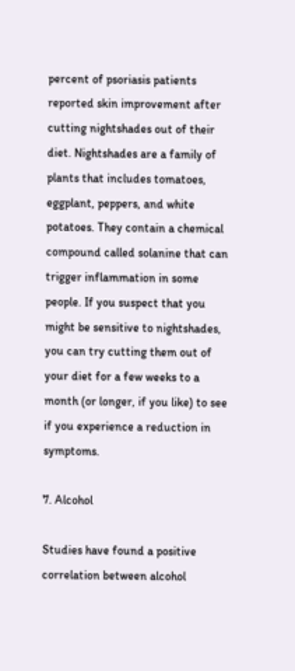percent of psoriasis patients reported skin improvement after cutting nightshades out of their diet. Nightshades are a family of plants that includes tomatoes, eggplant, peppers, and white potatoes. They contain a chemical compound called solanine that can trigger inflammation in some people. If you suspect that you might be sensitive to nightshades, you can try cutting them out of your diet for a few weeks to a month (or longer, if you like) to see if you experience a reduction in symptoms.

7. Alcohol

Studies have found a positive correlation between alcohol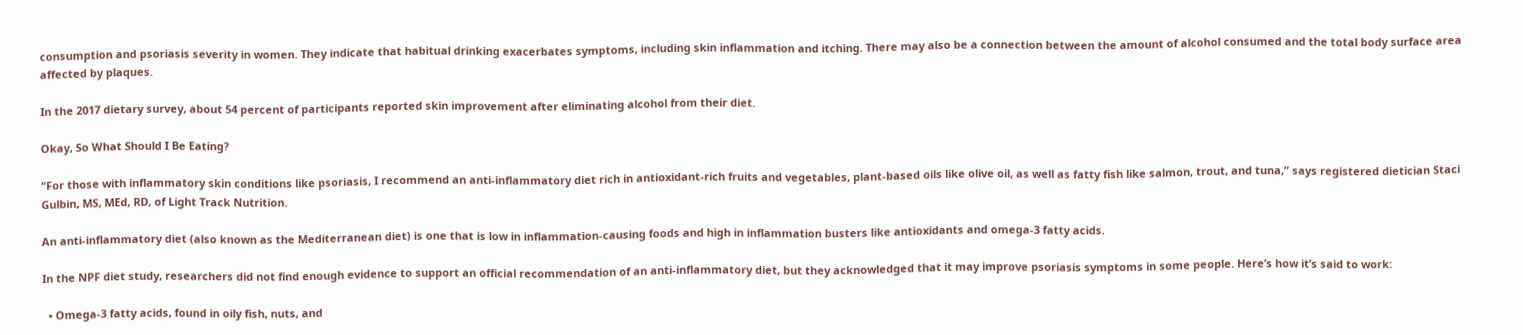consumption and psoriasis severity in women. They indicate that habitual drinking exacerbates symptoms, including skin inflammation and itching. There may also be a connection between the amount of alcohol consumed and the total body surface area affected by plaques.

In the 2017 dietary survey, about 54 percent of participants reported skin improvement after eliminating alcohol from their diet.

Okay, So What Should I Be Eating?

“For those with inflammatory skin conditions like psoriasis, I recommend an anti-inflammatory diet rich in antioxidant-rich fruits and vegetables, plant-based oils like olive oil, as well as fatty fish like salmon, trout, and tuna,” says registered dietician Staci Gulbin, MS, MEd, RD, of Light Track Nutrition.

An anti-inflammatory diet (also known as the Mediterranean diet) is one that is low in inflammation-causing foods and high in inflammation busters like antioxidants and omega-3 fatty acids.

In the NPF diet study, researchers did not find enough evidence to support an official recommendation of an anti-inflammatory diet, but they acknowledged that it may improve psoriasis symptoms in some people. Here’s how it’s said to work:

  • Omega-3 fatty acids, found in oily fish, nuts, and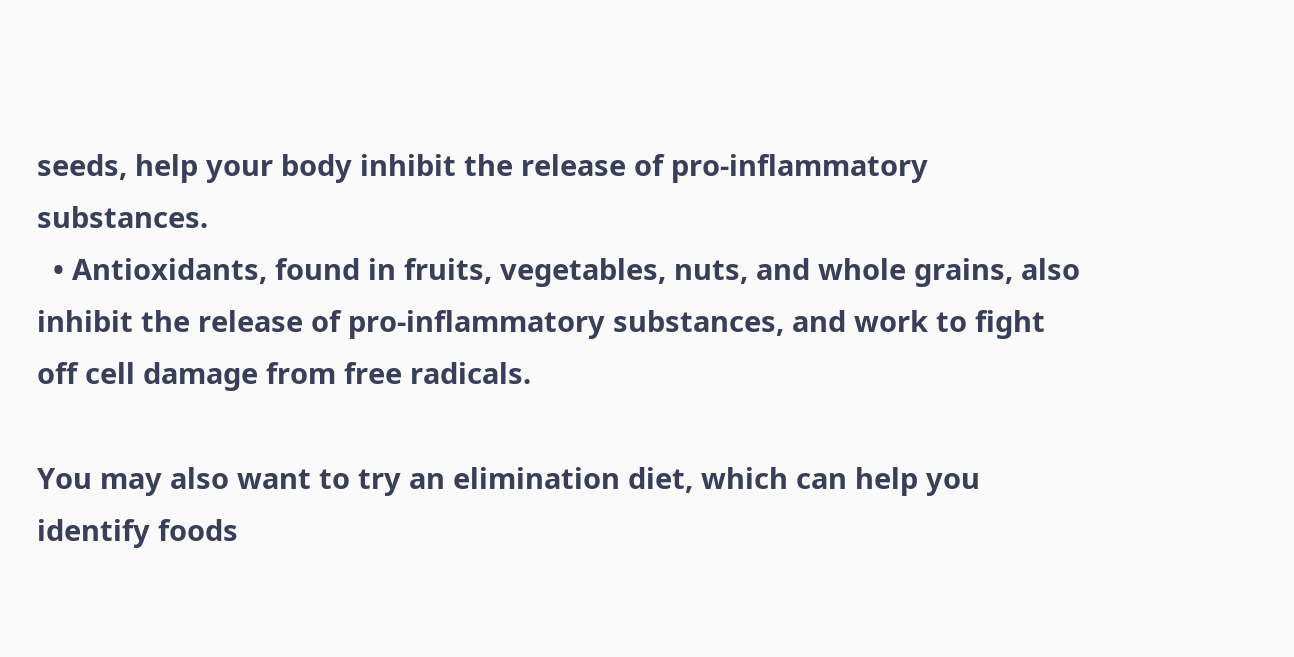seeds, help your body inhibit the release of pro-inflammatory substances.
  • Antioxidants, found in fruits, vegetables, nuts, and whole grains, also inhibit the release of pro-inflammatory substances, and work to fight off cell damage from free radicals.

You may also want to try an elimination diet, which can help you identify foods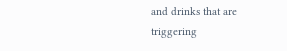and drinks that are triggering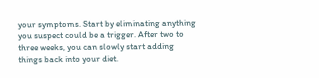your symptoms. Start by eliminating anything you suspect could be a trigger. After two to three weeks, you can slowly start adding things back into your diet.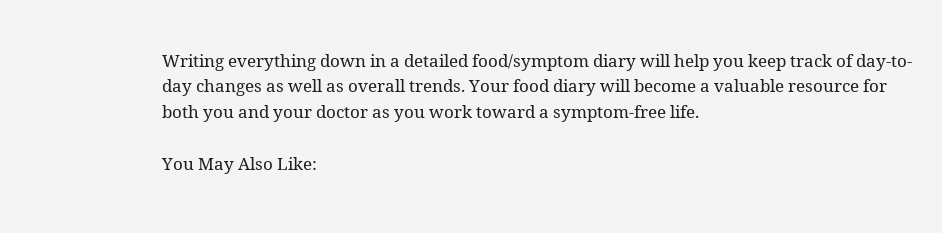Writing everything down in a detailed food/symptom diary will help you keep track of day-to-day changes as well as overall trends. Your food diary will become a valuable resource for both you and your doctor as you work toward a symptom-free life.

You May Also Like: